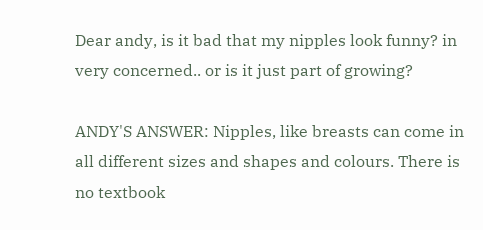Dear andy, is it bad that my nipples look funny? in very concerned.. or is it just part of growing?

ANDY'S ANSWER: Nipples, like breasts can come in all different sizes and shapes and colours. There is no textbook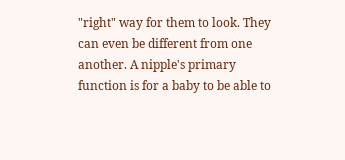"right" way for them to look. They can even be different from one another. A nipple's primary function is for a baby to be able to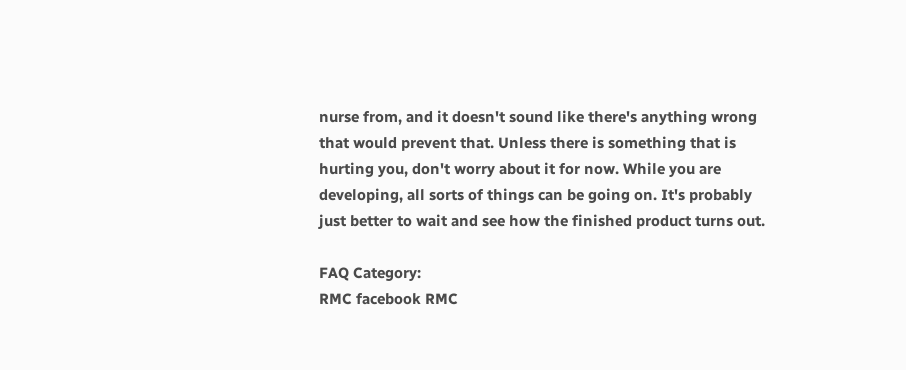nurse from, and it doesn't sound like there's anything wrong that would prevent that. Unless there is something that is hurting you, don't worry about it for now. While you are developing, all sorts of things can be going on. It's probably just better to wait and see how the finished product turns out.

FAQ Category:
RMC facebook RMC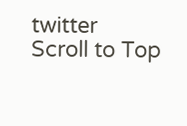twitter
Scroll to Top